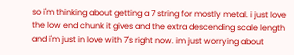so i'm thinking about getting a 7 string for mostly metal. i just love the low end chunk it gives and the extra descending scale length and i'm just in love with 7's right now. im just worrying about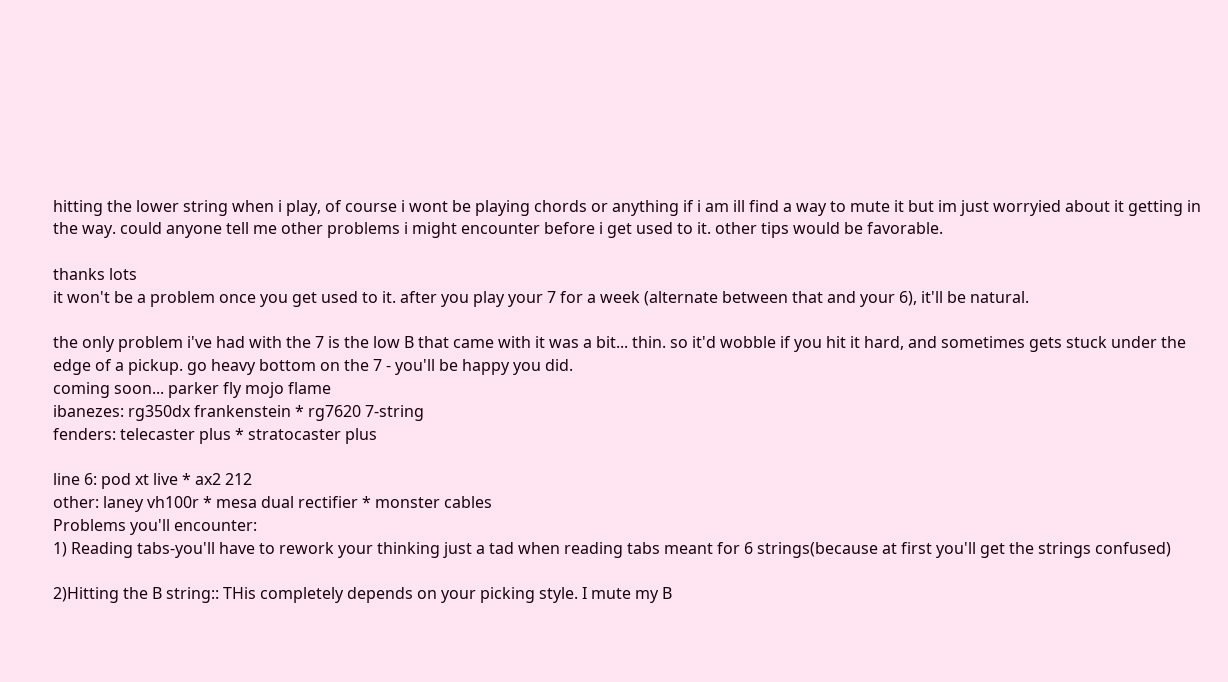hitting the lower string when i play, of course i wont be playing chords or anything if i am ill find a way to mute it but im just worryied about it getting in the way. could anyone tell me other problems i might encounter before i get used to it. other tips would be favorable.

thanks lots
it won't be a problem once you get used to it. after you play your 7 for a week (alternate between that and your 6), it'll be natural.

the only problem i've had with the 7 is the low B that came with it was a bit... thin. so it'd wobble if you hit it hard, and sometimes gets stuck under the edge of a pickup. go heavy bottom on the 7 - you'll be happy you did.
coming soon... parker fly mojo flame
ibanezes: rg350dx frankenstein * rg7620 7-string
fenders: telecaster plus * stratocaster plus

line 6: pod xt live * ax2 212
other: laney vh100r * mesa dual rectifier * monster cables
Problems you'll encounter:
1) Reading tabs-you'll have to rework your thinking just a tad when reading tabs meant for 6 strings(because at first you'll get the strings confused)

2)Hitting the B string:: THis completely depends on your picking style. I mute my B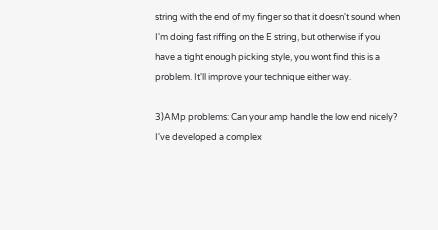string with the end of my finger so that it doesn't sound when I'm doing fast riffing on the E string, but otherwise if you have a tight enough picking style, you wont find this is a problem. It'll improve your technique either way.

3)AMp problems: Can your amp handle the low end nicely?
I've developed a complex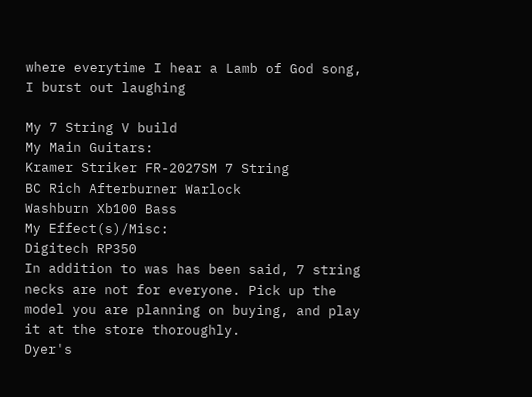where everytime I hear a Lamb of God song, I burst out laughing

My 7 String V build
My Main Guitars:
Kramer Striker FR-2027SM 7 String
BC Rich Afterburner Warlock
Washburn Xb100 Bass
My Effect(s)/Misc:
Digitech RP350
In addition to was has been said, 7 string necks are not for everyone. Pick up the model you are planning on buying, and play it at the store thoroughly.
Dyer's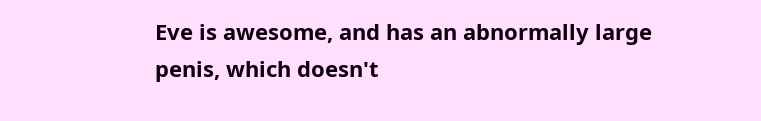Eve is awesome, and has an abnormally large penis, which doesn't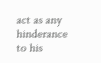act as any hinderance to his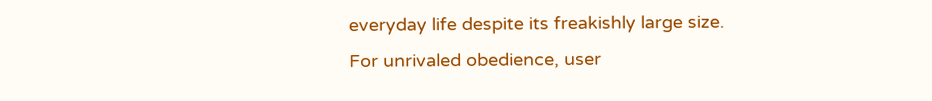everyday life despite its freakishly large size.
For unrivaled obedience, user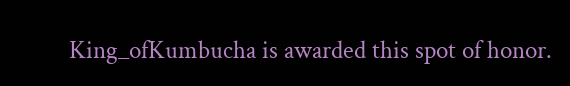King_ofKumbucha is awarded this spot of honor.